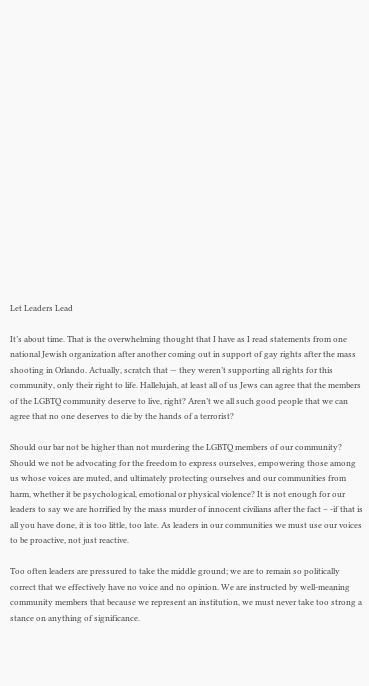Let Leaders Lead

It’s about time. That is the overwhelming thought that I have as I read statements from one national Jewish organization after another coming out in support of gay rights after the mass shooting in Orlando. Actually, scratch that — they weren’t supporting all rights for this community, only their right to life. Hallelujah, at least all of us Jews can agree that the members of the LGBTQ community deserve to live, right? Aren’t we all such good people that we can agree that no one deserves to die by the hands of a terrorist?

Should our bar not be higher than not murdering the LGBTQ members of our community? Should we not be advocating for the freedom to express ourselves, empowering those among us whose voices are muted, and ultimately protecting ourselves and our communities from harm, whether it be psychological, emotional or physical violence? It is not enough for our leaders to say we are horrified by the mass murder of innocent civilians after the fact – -if that is all you have done, it is too little, too late. As leaders in our communities we must use our voices to be proactive, not just reactive.

Too often leaders are pressured to take the middle ground; we are to remain so politically correct that we effectively have no voice and no opinion. We are instructed by well-meaning community members that because we represent an institution, we must never take too strong a stance on anything of significance.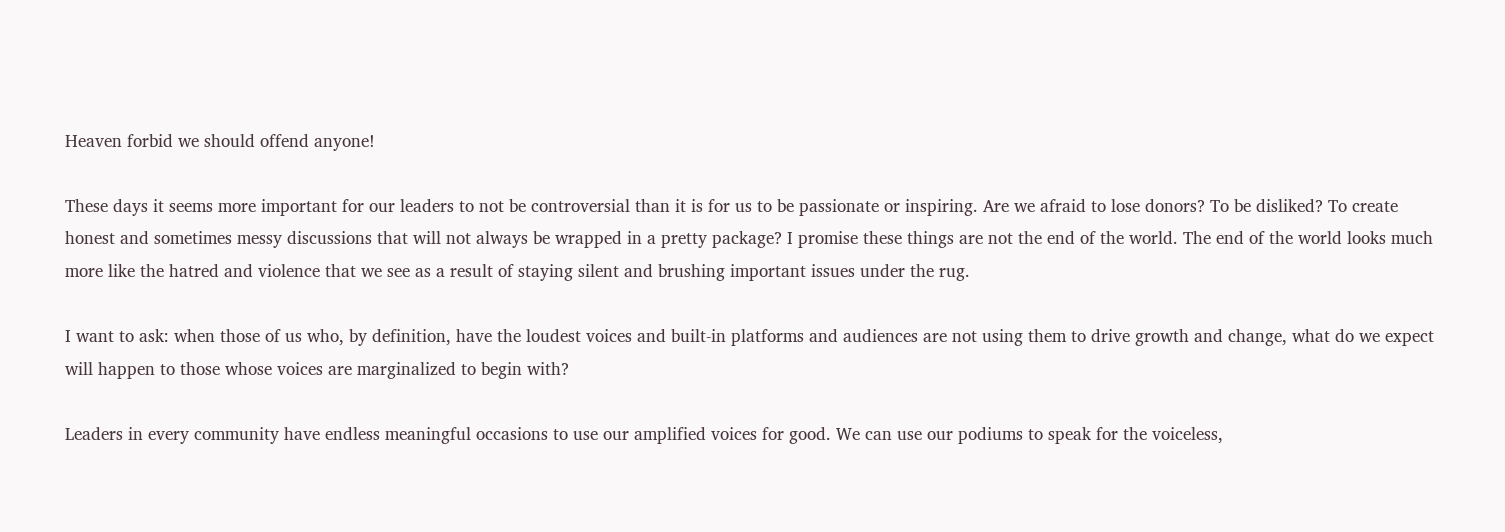Heaven forbid we should offend anyone!

These days it seems more important for our leaders to not be controversial than it is for us to be passionate or inspiring. Are we afraid to lose donors? To be disliked? To create honest and sometimes messy discussions that will not always be wrapped in a pretty package? I promise these things are not the end of the world. The end of the world looks much more like the hatred and violence that we see as a result of staying silent and brushing important issues under the rug.

I want to ask: when those of us who, by definition, have the loudest voices and built-in platforms and audiences are not using them to drive growth and change, what do we expect will happen to those whose voices are marginalized to begin with?

Leaders in every community have endless meaningful occasions to use our amplified voices for good. We can use our podiums to speak for the voiceless,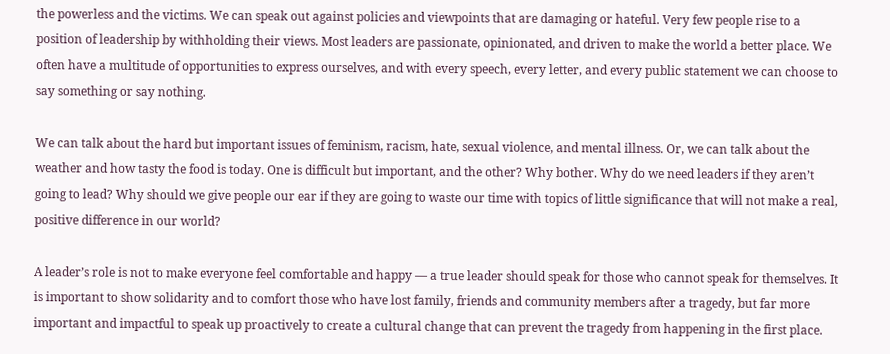the powerless and the victims. We can speak out against policies and viewpoints that are damaging or hateful. Very few people rise to a position of leadership by withholding their views. Most leaders are passionate, opinionated, and driven to make the world a better place. We often have a multitude of opportunities to express ourselves, and with every speech, every letter, and every public statement we can choose to say something or say nothing.

We can talk about the hard but important issues of feminism, racism, hate, sexual violence, and mental illness. Or, we can talk about the weather and how tasty the food is today. One is difficult but important, and the other? Why bother. Why do we need leaders if they aren’t going to lead? Why should we give people our ear if they are going to waste our time with topics of little significance that will not make a real, positive difference in our world?

A leader’s role is not to make everyone feel comfortable and happy — a true leader should speak for those who cannot speak for themselves. It is important to show solidarity and to comfort those who have lost family, friends and community members after a tragedy, but far more important and impactful to speak up proactively to create a cultural change that can prevent the tragedy from happening in the first place.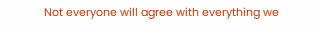Not everyone will agree with everything we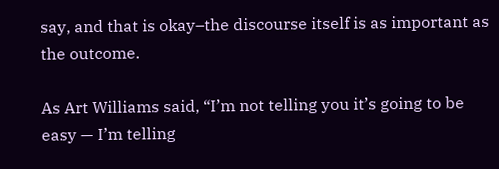say, and that is okay–the discourse itself is as important as the outcome.

As Art Williams said, “I’m not telling you it’s going to be easy — I’m telling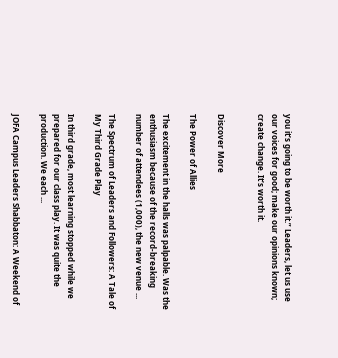you it’s going to be worth it.” Leaders, let us use our voices for good; make our opinions known; create change. It’s worth it.


Discover More

The Power of Allies

The excitement in the halls was palpable. Was the enthusiasm because of the record-breaking number of attendees (1,000), the new venue ...

The Spectrum of Leaders and Followers: A Tale of My Third Grade Play

In third grade, most learning stopped while we prepared for our class play. It was quite the production. We each ...

JOFA Campus Leaders Shabbaton: A Weekend of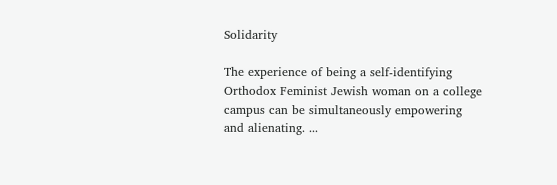Solidarity

The experience of being a self-identifying Orthodox Feminist Jewish woman on a college campus can be simultaneously empowering and alienating. ...